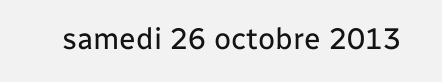samedi 26 octobre 2013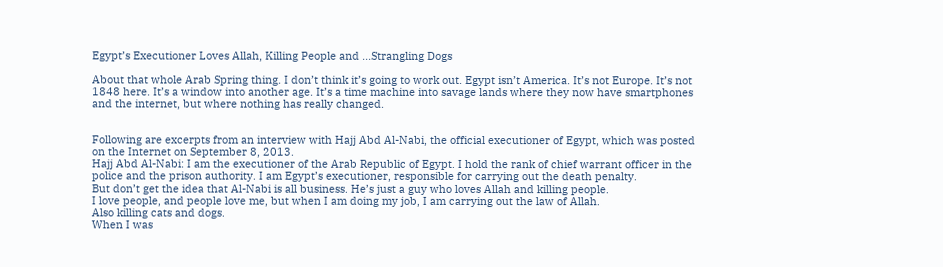Egypt’s Executioner Loves Allah, Killing People and ...Strangling Dogs

About that whole Arab Spring thing. I don’t think it’s going to work out. Egypt isn’t America. It’s not Europe. It’s not 1848 here. It’s a window into another age. It’s a time machine into savage lands where they now have smartphones and the internet, but where nothing has really changed.


Following are excerpts from an interview with Hajj Abd Al-Nabi, the official executioner of Egypt, which was posted on the Internet on September 8, 2013.
Hajj Abd Al-Nabi: I am the executioner of the Arab Republic of Egypt. I hold the rank of chief warrant officer in the police and the prison authority. I am Egypt’s executioner, responsible for carrying out the death penalty.
But don’t get the idea that Al-Nabi is all business. He’s just a guy who loves Allah and killing people.
I love people, and people love me, but when I am doing my job, I am carrying out the law of Allah.
Also killing cats and dogs.
When I was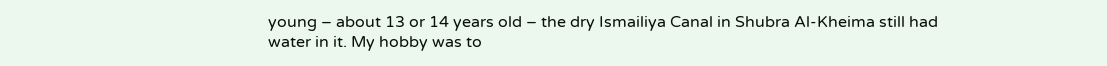young – about 13 or 14 years old – the dry Ismailiya Canal in Shubra Al-Kheima still had water in it. My hobby was to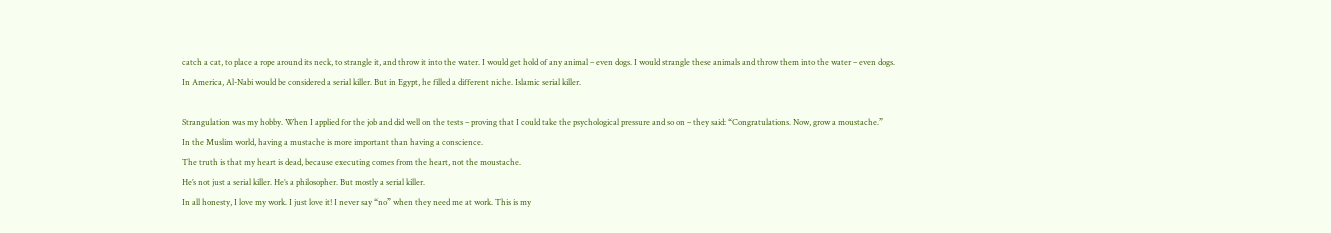catch a cat, to place a rope around its neck, to strangle it, and throw it into the water. I would get hold of any animal – even dogs. I would strangle these animals and throw them into the water – even dogs.
In America, Al-Nabi would be considered a serial killer. But in Egypt, he filled a different niche. Islamic serial killer.

Strangulation was my hobby. When I applied for the job and did well on the tests – proving that I could take the psychological pressure and so on – they said: “Congratulations. Now, grow a moustache.”
In the Muslim world, having a mustache is more important than having a conscience.
The truth is that my heart is dead, because executing comes from the heart, not the moustache.
He’s not just a serial killer. He’s a philosopher. But mostly a serial killer.
In all honesty, I love my work. I just love it! I never say “no” when they need me at work. This is my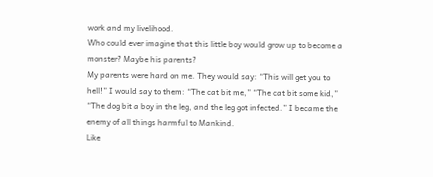work and my livelihood.
Who could ever imagine that this little boy would grow up to become a monster? Maybe his parents?
My parents were hard on me. They would say: “This will get you to hell!” I would say to them: “The cat bit me,” “The cat bit some kid,” “The dog bit a boy in the leg, and the leg got infected.” I became the enemy of all things harmful to Mankind.
Like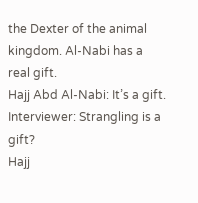the Dexter of the animal kingdom. Al-Nabi has a real gift.
Hajj Abd Al-Nabi: It’s a gift.
Interviewer: Strangling is a gift?
Hajj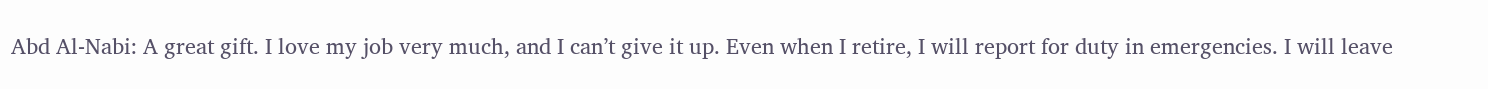Abd Al-Nabi: A great gift. I love my job very much, and I can’t give it up. Even when I retire, I will report for duty in emergencies. I will leave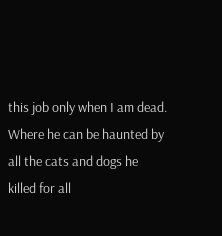this job only when I am dead.
Where he can be haunted by all the cats and dogs he killed for all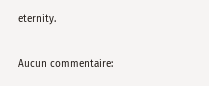eternity.


Aucun commentaire: